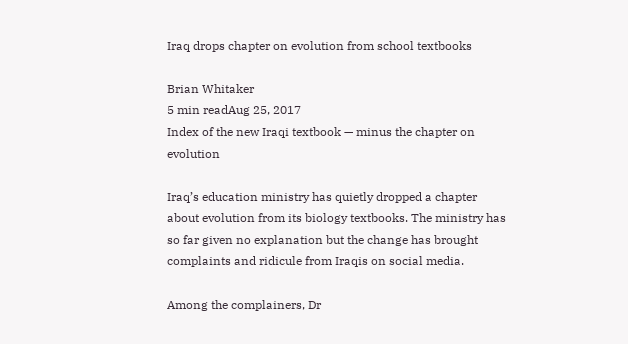Iraq drops chapter on evolution from school textbooks

Brian Whitaker
5 min readAug 25, 2017
Index of the new Iraqi textbook — minus the chapter on evolution

Iraq’s education ministry has quietly dropped a chapter about evolution from its biology textbooks. The ministry has so far given no explanation but the change has brought complaints and ridicule from Iraqis on social media.

Among the complainers, Dr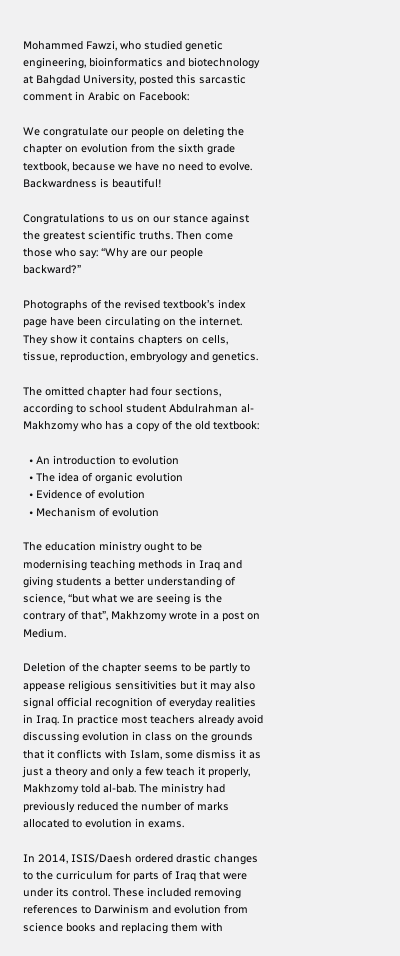Mohammed Fawzi, who studied genetic engineering, bioinformatics and biotechnology at Bahgdad University, posted this sarcastic comment in Arabic on Facebook:

We congratulate our people on deleting the chapter on evolution from the sixth grade textbook, because we have no need to evolve. Backwardness is beautiful!

Congratulations to us on our stance against the greatest scientific truths. Then come those who say: “Why are our people backward?”

Photographs of the revised textbook’s index page have been circulating on the internet. They show it contains chapters on cells, tissue, reproduction, embryology and genetics.

The omitted chapter had four sections, according to school student Abdulrahman al-Makhzomy who has a copy of the old textbook:

  • An introduction to evolution
  • The idea of organic evolution
  • Evidence of evolution
  • Mechanism of evolution

The education ministry ought to be modernising teaching methods in Iraq and giving students a better understanding of science, “but what we are seeing is the contrary of that”, Makhzomy wrote in a post on Medium.

Deletion of the chapter seems to be partly to appease religious sensitivities but it may also signal official recognition of everyday realities in Iraq. In practice most teachers already avoid discussing evolution in class on the grounds that it conflicts with Islam, some dismiss it as just a theory and only a few teach it properly, Makhzomy told al-bab. The ministry had previously reduced the number of marks allocated to evolution in exams.

In 2014, ISIS/Daesh ordered drastic changes to the curriculum for parts of Iraq that were under its control. These included removing references to Darwinism and evolution from science books and replacing them with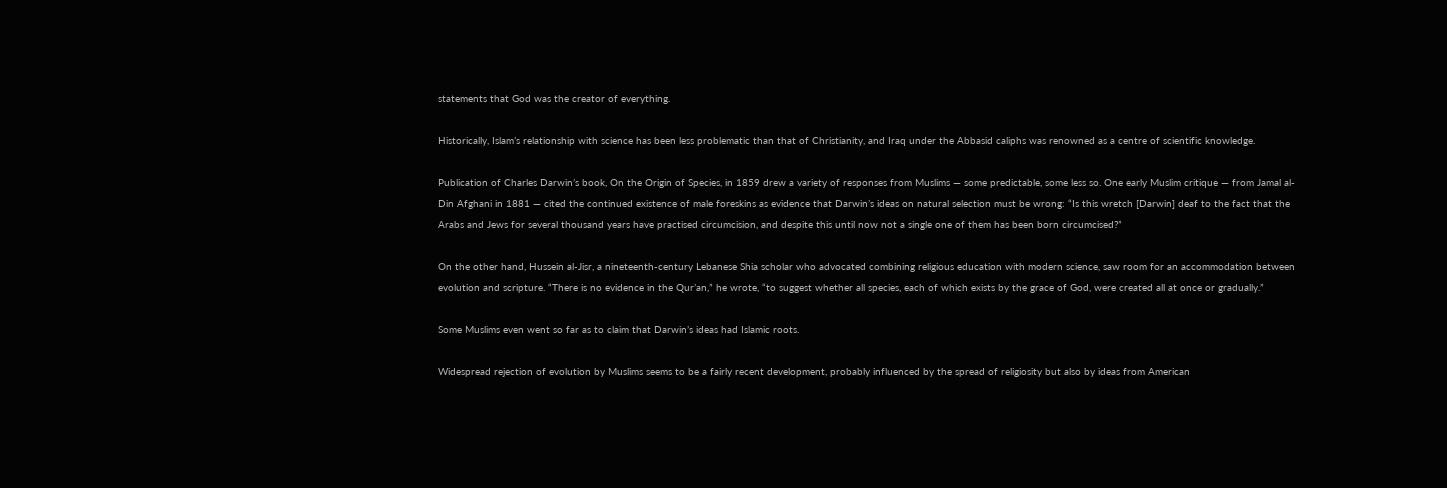statements that God was the creator of everything.

Historically, Islam’s relationship with science has been less problematic than that of Christianity, and Iraq under the Abbasid caliphs was renowned as a centre of scientific knowledge.

Publication of Charles Darwin’s book, On the Origin of Species, in 1859 drew a variety of responses from Muslims — some predictable, some less so. One early Muslim critique — from Jamal al-Din Afghani in 1881 — cited the continued existence of male foreskins as evidence that Darwin’s ideas on natural selection must be wrong: “Is this wretch [Darwin] deaf to the fact that the Arabs and Jews for several thousand years have practised circumcision, and despite this until now not a single one of them has been born circumcised?”

On the other hand, Hussein al-Jisr, a nineteenth-century Lebanese Shia scholar who advocated combining religious education with modern science, saw room for an accommodation between evolution and scripture. “There is no evidence in the Qur’an,” he wrote, “to suggest whether all species, each of which exists by the grace of God, were created all at once or gradually.”

Some Muslims even went so far as to claim that Darwin’s ideas had Islamic roots.

Widespread rejection of evolution by Muslims seems to be a fairly recent development, probably influenced by the spread of religiosity but also by ideas from American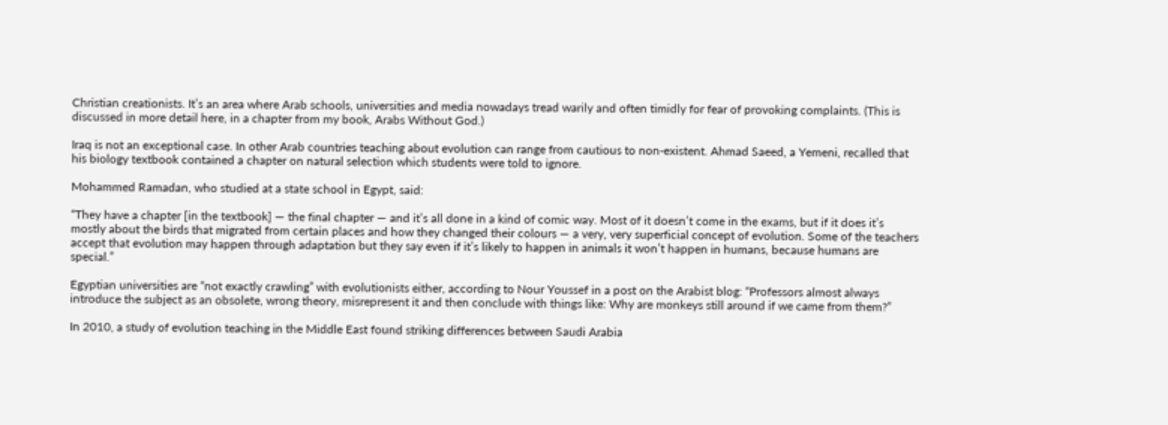Christian creationists. It’s an area where Arab schools, universities and media nowadays tread warily and often timidly for fear of provoking complaints. (This is discussed in more detail here, in a chapter from my book, Arabs Without God.)

Iraq is not an exceptional case. In other Arab countries teaching about evolution can range from cautious to non-existent. Ahmad Saeed, a Yemeni, recalled that his biology textbook contained a chapter on natural selection which students were told to ignore.

Mohammed Ramadan, who studied at a state school in Egypt, said:

“They have a chapter [in the textbook] — the final chapter — and it’s all done in a kind of comic way. Most of it doesn’t come in the exams, but if it does it’s mostly about the birds that migrated from certain places and how they changed their colours — a very, very superficial concept of evolution. Some of the teachers accept that evolution may happen through adaptation but they say even if it’s likely to happen in animals it won’t happen in humans, because humans are special.”

Egyptian universities are “not exactly crawling” with evolutionists either, according to Nour Youssef in a post on the Arabist blog: “Professors almost always introduce the subject as an obsolete, wrong theory, misrepresent it and then conclude with things like: Why are monkeys still around if we came from them?”

In 2010, a study of evolution teaching in the Middle East found striking differences between Saudi Arabia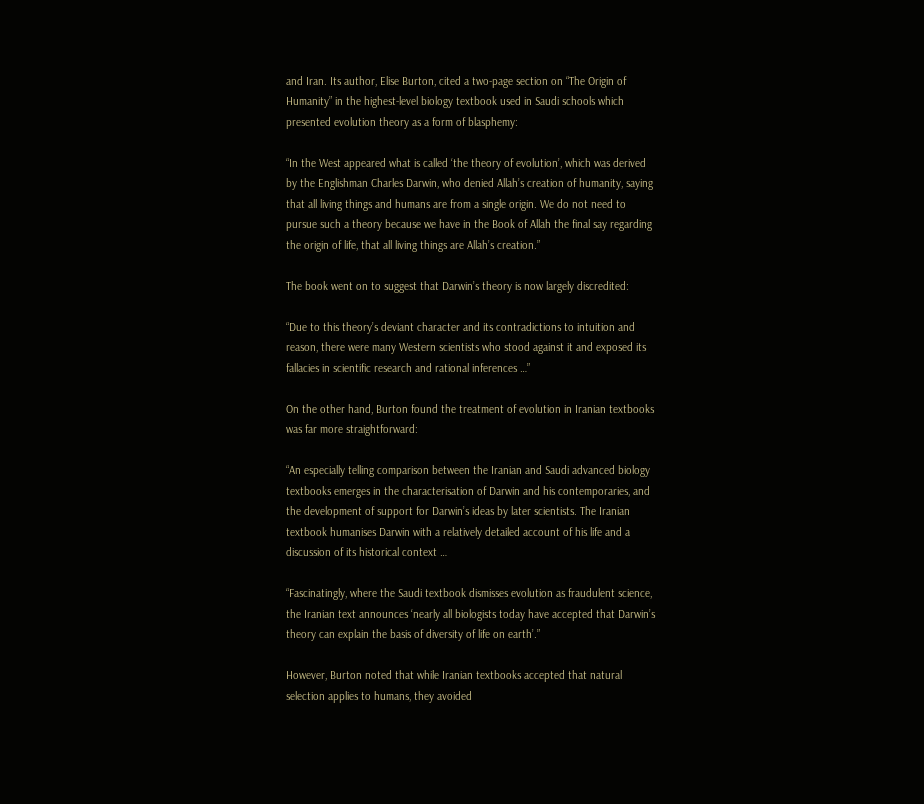and Iran. Its author, Elise Burton, cited a two-page section on “The Origin of Humanity” in the highest-level biology textbook used in Saudi schools which presented evolution theory as a form of blasphemy:

“In the West appeared what is called ‘the theory of evolution’, which was derived by the Englishman Charles Darwin, who denied Allah’s creation of humanity, saying that all living things and humans are from a single origin. We do not need to pursue such a theory because we have in the Book of Allah the final say regarding the origin of life, that all living things are Allah’s creation.”

The book went on to suggest that Darwin’s theory is now largely discredited:

“Due to this theory’s deviant character and its contradictions to intuition and reason, there were many Western scientists who stood against it and exposed its fallacies in scientific research and rational inferences …”

On the other hand, Burton found the treatment of evolution in Iranian textbooks was far more straightforward:

“An especially telling comparison between the Iranian and Saudi advanced biology textbooks emerges in the characterisation of Darwin and his contemporaries, and the development of support for Darwin’s ideas by later scientists. The Iranian textbook humanises Darwin with a relatively detailed account of his life and a discussion of its historical context …

“Fascinatingly, where the Saudi textbook dismisses evolution as fraudulent science, the Iranian text announces ‘nearly all biologists today have accepted that Darwin’s theory can explain the basis of diversity of life on earth’.”

However, Burton noted that while Iranian textbooks accepted that natural selection applies to humans, they avoided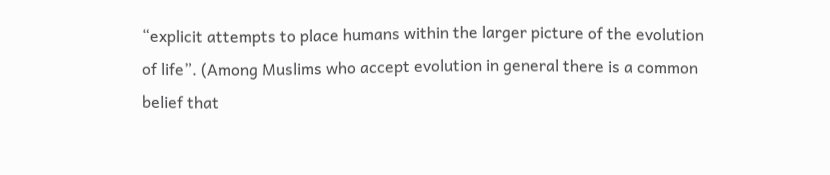“explicit attempts to place humans within the larger picture of the evolution of life”. (Among Muslims who accept evolution in general there is a common belief that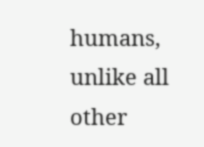humans, unlike all other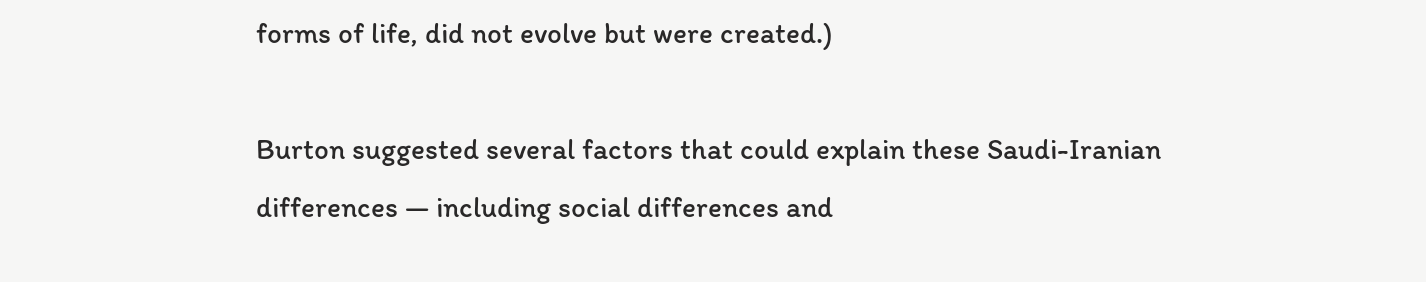forms of life, did not evolve but were created.)

Burton suggested several factors that could explain these Saudi-Iranian differences — including social differences and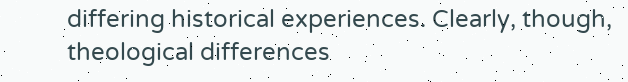differing historical experiences. Clearly, though, theological differences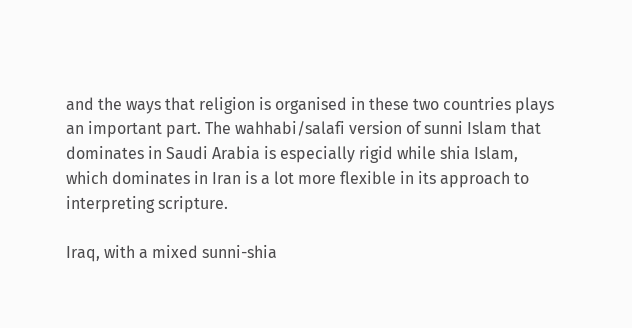and the ways that religion is organised in these two countries plays an important part. The wahhabi/salafi version of sunni Islam that dominates in Saudi Arabia is especially rigid while shia Islam, which dominates in Iran is a lot more flexible in its approach to interpreting scripture.

Iraq, with a mixed sunni-shia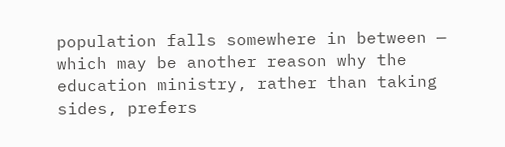population falls somewhere in between — which may be another reason why the education ministry, rather than taking sides, prefers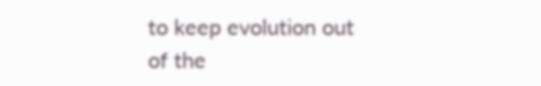to keep evolution out of the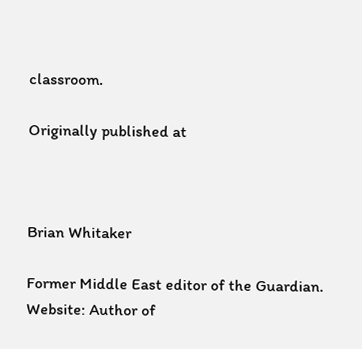classroom.

Originally published at



Brian Whitaker

Former Middle East editor of the Guardian. Website: Author of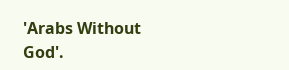'Arabs Without God'.